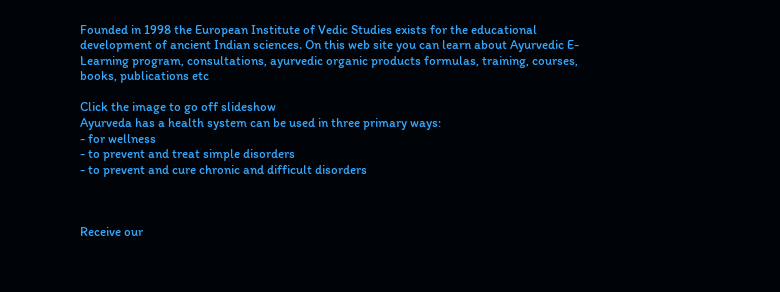Founded in 1998 the European Institute of Vedic Studies exists for the educational development of ancient Indian sciences. On this web site you can learn about Ayurvedic E-Learning program, consultations, ayurvedic organic products formulas, training, courses, books, publications etc

Click the image to go off slideshow
Ayurveda has a health system can be used in three primary ways:
- for wellness
- to prevent and treat simple disorders
- to prevent and cure chronic and difficult disorders



Receive our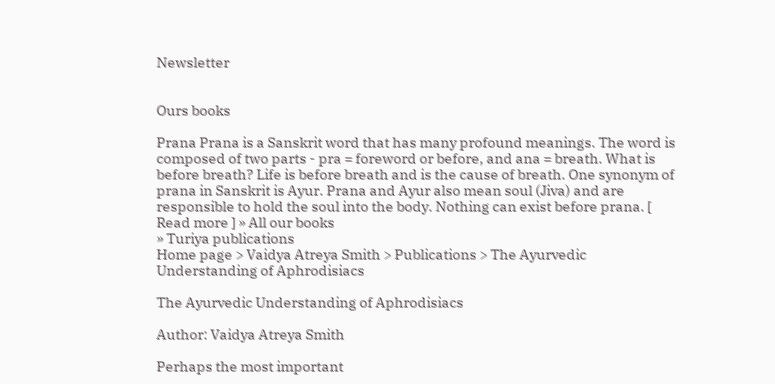Newsletter


Ours books

Prana Prana is a Sanskrit word that has many profound meanings. The word is composed of two parts - pra = foreword or before, and ana = breath. What is before breath? Life is before breath and is the cause of breath. One synonym of prana in Sanskrit is Ayur. Prana and Ayur also mean soul (Jiva) and are responsible to hold the soul into the body. Nothing can exist before prana. [ Read more ] » All our books
» Turiya publications
Home page > Vaidya Atreya Smith > Publications > The Ayurvedic Understanding of Aphrodisiacs

The Ayurvedic Understanding of Aphrodisiacs

Author: Vaidya Atreya Smith

Perhaps the most important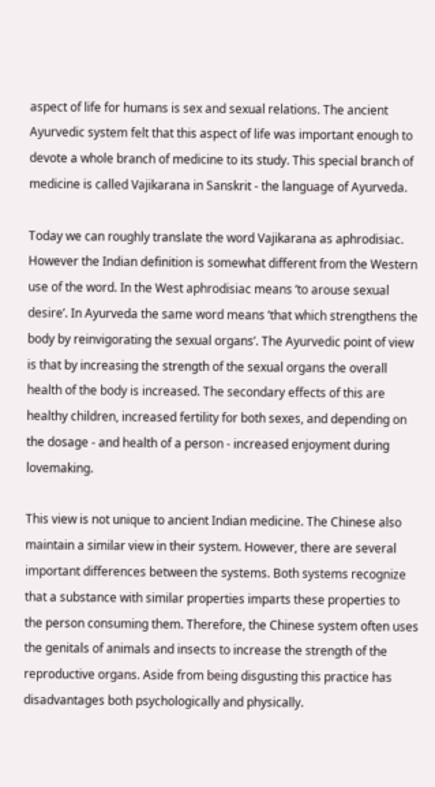aspect of life for humans is sex and sexual relations. The ancient Ayurvedic system felt that this aspect of life was important enough to devote a whole branch of medicine to its study. This special branch of medicine is called Vajikarana in Sanskrit - the language of Ayurveda.

Today we can roughly translate the word Vajikarana as aphrodisiac. However the Indian definition is somewhat different from the Western use of the word. In the West aphrodisiac means ’to arouse sexual desire’. In Ayurveda the same word means ’that which strengthens the body by reinvigorating the sexual organs’. The Ayurvedic point of view is that by increasing the strength of the sexual organs the overall health of the body is increased. The secondary effects of this are healthy children, increased fertility for both sexes, and depending on the dosage - and health of a person - increased enjoyment during lovemaking.

This view is not unique to ancient Indian medicine. The Chinese also maintain a similar view in their system. However, there are several important differences between the systems. Both systems recognize that a substance with similar properties imparts these properties to the person consuming them. Therefore, the Chinese system often uses the genitals of animals and insects to increase the strength of the reproductive organs. Aside from being disgusting this practice has disadvantages both psychologically and physically.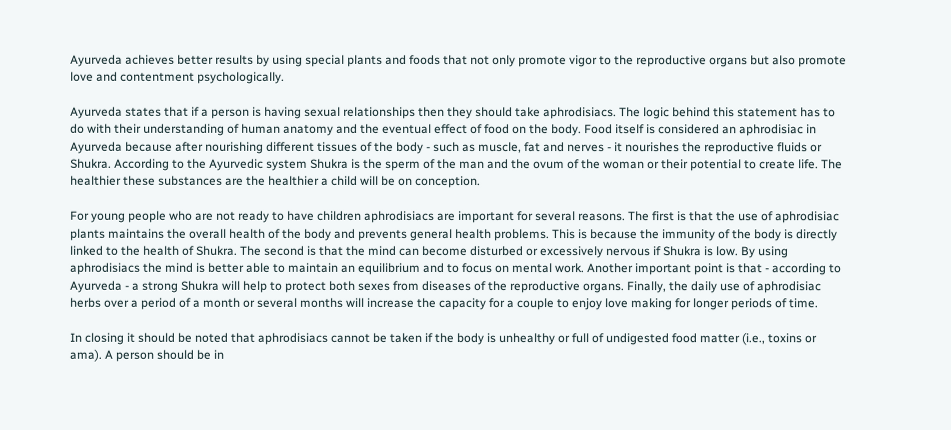Ayurveda achieves better results by using special plants and foods that not only promote vigor to the reproductive organs but also promote love and contentment psychologically.

Ayurveda states that if a person is having sexual relationships then they should take aphrodisiacs. The logic behind this statement has to do with their understanding of human anatomy and the eventual effect of food on the body. Food itself is considered an aphrodisiac in Ayurveda because after nourishing different tissues of the body - such as muscle, fat and nerves - it nourishes the reproductive fluids or Shukra. According to the Ayurvedic system Shukra is the sperm of the man and the ovum of the woman or their potential to create life. The healthier these substances are the healthier a child will be on conception.

For young people who are not ready to have children aphrodisiacs are important for several reasons. The first is that the use of aphrodisiac plants maintains the overall health of the body and prevents general health problems. This is because the immunity of the body is directly linked to the health of Shukra. The second is that the mind can become disturbed or excessively nervous if Shukra is low. By using aphrodisiacs the mind is better able to maintain an equilibrium and to focus on mental work. Another important point is that - according to Ayurveda - a strong Shukra will help to protect both sexes from diseases of the reproductive organs. Finally, the daily use of aphrodisiac herbs over a period of a month or several months will increase the capacity for a couple to enjoy love making for longer periods of time.

In closing it should be noted that aphrodisiacs cannot be taken if the body is unhealthy or full of undigested food matter (i.e., toxins or ama). A person should be in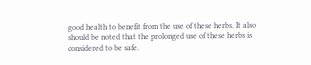good health to benefit from the use of these herbs. It also should be noted that the prolonged use of these herbs is considered to be safe.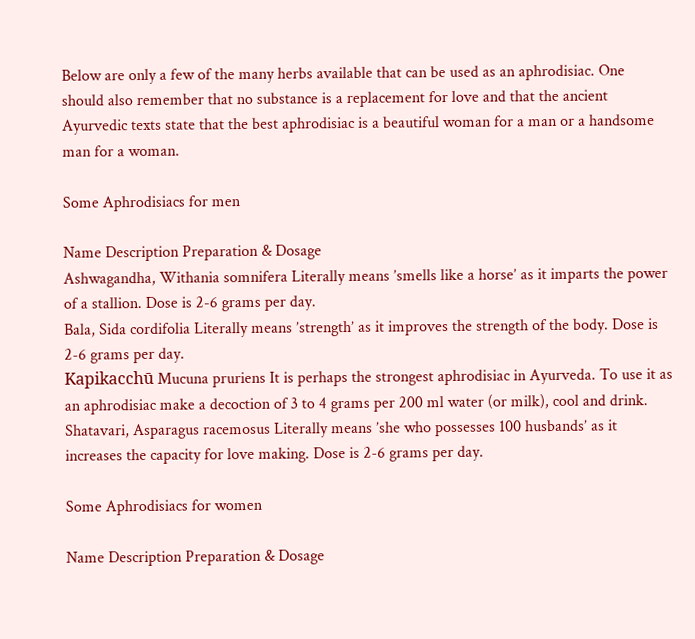Below are only a few of the many herbs available that can be used as an aphrodisiac. One should also remember that no substance is a replacement for love and that the ancient Ayurvedic texts state that the best aphrodisiac is a beautiful woman for a man or a handsome man for a woman.

Some Aphrodisiacs for men

Name Description Preparation & Dosage
Ashwagandha, Withania somnifera Literally means ’smells like a horse’ as it imparts the power of a stallion. Dose is 2-6 grams per day.
Bala, Sida cordifolia Literally means ’strength’ as it improves the strength of the body. Dose is 2-6 grams per day.
Kapikacchū Mucuna pruriens It is perhaps the strongest aphrodisiac in Ayurveda. To use it as an aphrodisiac make a decoction of 3 to 4 grams per 200 ml water (or milk), cool and drink.
Shatavari, Asparagus racemosus Literally means ’she who possesses 100 husbands’ as it increases the capacity for love making. Dose is 2-6 grams per day.

Some Aphrodisiacs for women

Name Description Preparation & Dosage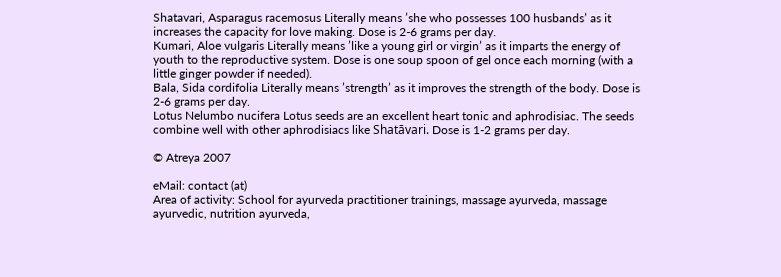Shatavari, Asparagus racemosus Literally means ’she who possesses 100 husbands’ as it increases the capacity for love making. Dose is 2-6 grams per day.
Kumari, Aloe vulgaris Literally means ’like a young girl or virgin’ as it imparts the energy of youth to the reproductive system. Dose is one soup spoon of gel once each morning (with a little ginger powder if needed).
Bala, Sida cordifolia Literally means ’strength’ as it improves the strength of the body. Dose is 2-6 grams per day.
Lotus Nelumbo nucifera Lotus seeds are an excellent heart tonic and aphrodisiac. The seeds combine well with other aphrodisiacs like Shatāvari. Dose is 1-2 grams per day.

© Atreya 2007

eMail: contact (at)
Area of activity: School for ayurveda practitioner trainings, massage ayurveda, massage ayurvedic, nutrition ayurveda,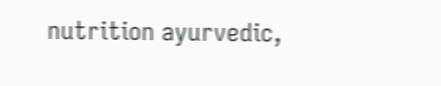nutrition ayurvedic,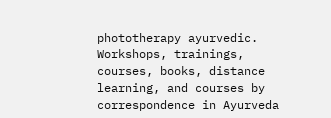phototherapy ayurvedic. Workshops, trainings, courses, books, distance learning, and courses by correspondence in Ayurveda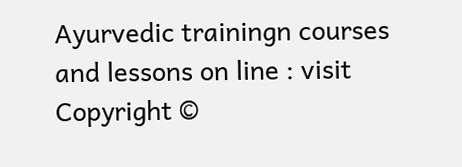Ayurvedic trainingn courses and lessons on line : visit
Copyright ©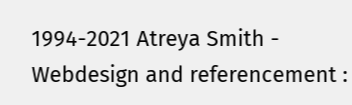1994-2021 Atreya Smith - Webdesign and referencement :